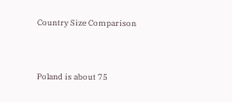Country Size Comparison


Poland is about 75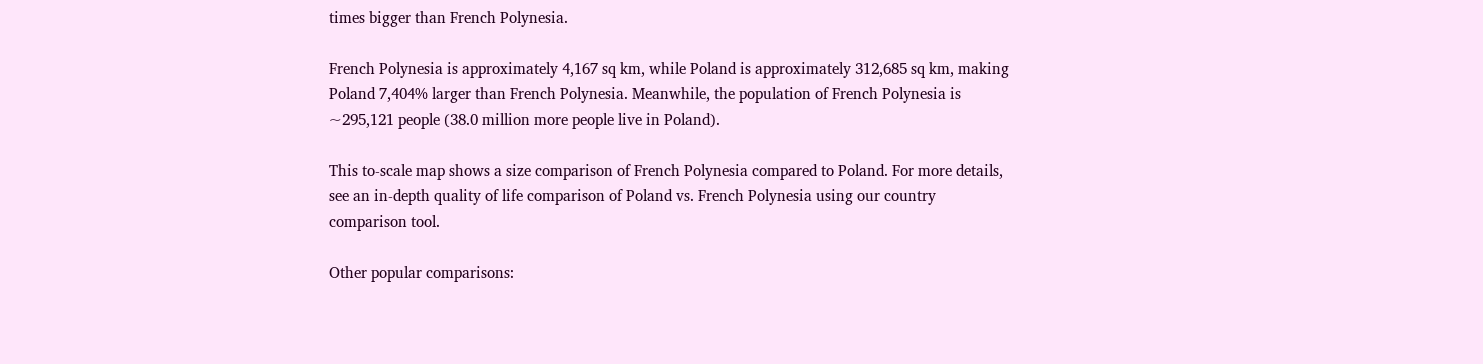times bigger than French Polynesia.

French Polynesia is approximately 4,167 sq km, while Poland is approximately 312,685 sq km, making Poland 7,404% larger than French Polynesia. Meanwhile, the population of French Polynesia is ~295,121 people (38.0 million more people live in Poland).

This to-scale map shows a size comparison of French Polynesia compared to Poland. For more details, see an in-depth quality of life comparison of Poland vs. French Polynesia using our country comparison tool.

Other popular comparisons: